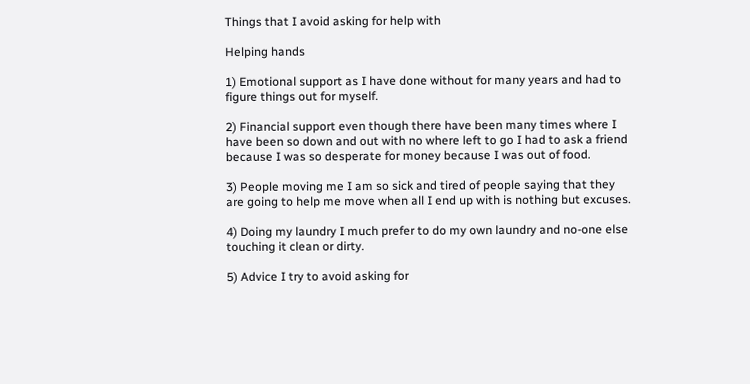Things that I avoid asking for help with

Helping hands

1) Emotional support as I have done without for many years and had to figure things out for myself.

2) Financial support even though there have been many times where I have been so down and out with no where left to go I had to ask a friend because I was so desperate for money because I was out of food.

3) People moving me I am so sick and tired of people saying that they are going to help me move when all I end up with is nothing but excuses.

4) Doing my laundry I much prefer to do my own laundry and no-one else touching it clean or dirty.

5) Advice I try to avoid asking for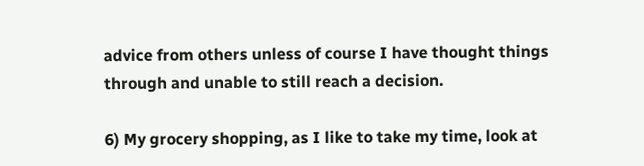advice from others unless of course I have thought things through and unable to still reach a decision.

6) My grocery shopping, as I like to take my time, look at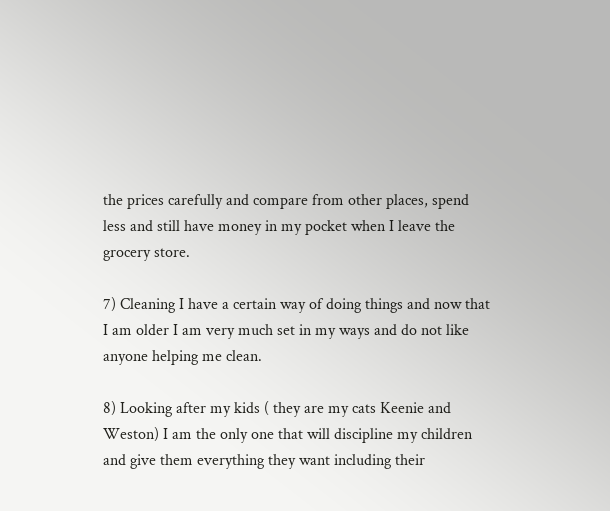the prices carefully and compare from other places, spend less and still have money in my pocket when I leave the grocery store.

7) Cleaning I have a certain way of doing things and now that I am older I am very much set in my ways and do not like anyone helping me clean.

8) Looking after my kids ( they are my cats Keenie and Weston) I am the only one that will discipline my children and give them everything they want including their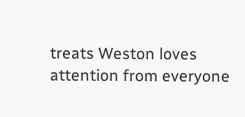treats Weston loves attention from everyone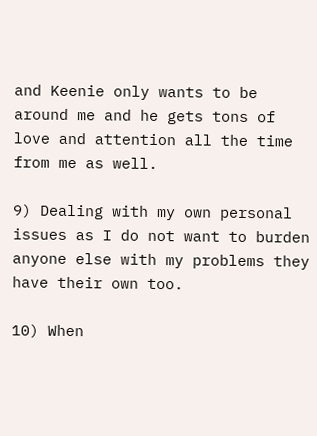and Keenie only wants to be around me and he gets tons of love and attention all the time from me as well.

9) Dealing with my own personal issues as I do not want to burden anyone else with my problems they have their own too.

10) When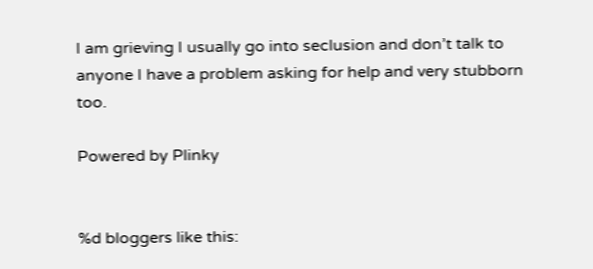I am grieving I usually go into seclusion and don’t talk to anyone I have a problem asking for help and very stubborn too.

Powered by Plinky


%d bloggers like this: